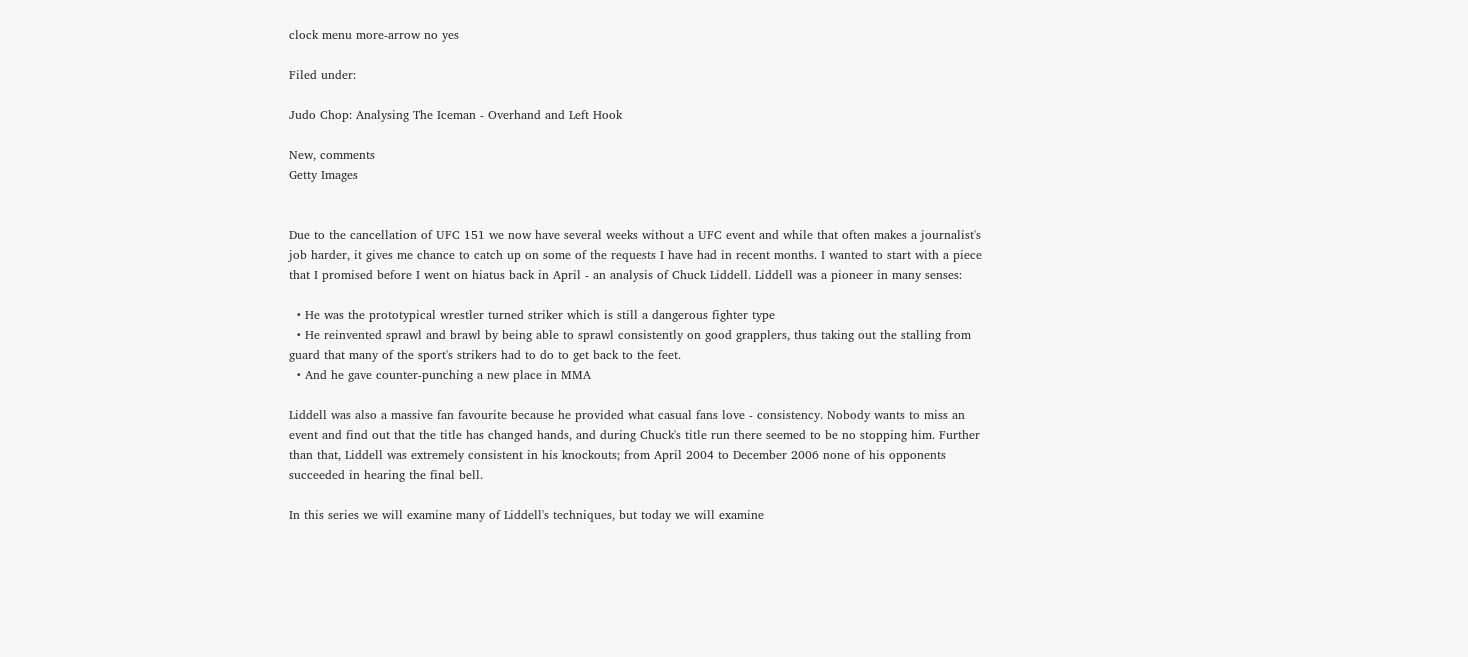clock menu more-arrow no yes

Filed under:

Judo Chop: Analysing The Iceman - Overhand and Left Hook

New, comments
Getty Images


Due to the cancellation of UFC 151 we now have several weeks without a UFC event and while that often makes a journalist's job harder, it gives me chance to catch up on some of the requests I have had in recent months. I wanted to start with a piece that I promised before I went on hiatus back in April - an analysis of Chuck Liddell. Liddell was a pioneer in many senses:

  • He was the prototypical wrestler turned striker which is still a dangerous fighter type
  • He reinvented sprawl and brawl by being able to sprawl consistently on good grapplers, thus taking out the stalling from guard that many of the sport's strikers had to do to get back to the feet.
  • And he gave counter-punching a new place in MMA

Liddell was also a massive fan favourite because he provided what casual fans love - consistency. Nobody wants to miss an event and find out that the title has changed hands, and during Chuck's title run there seemed to be no stopping him. Further than that, Liddell was extremely consistent in his knockouts; from April 2004 to December 2006 none of his opponents succeeded in hearing the final bell.

In this series we will examine many of Liddell's techniques, but today we will examine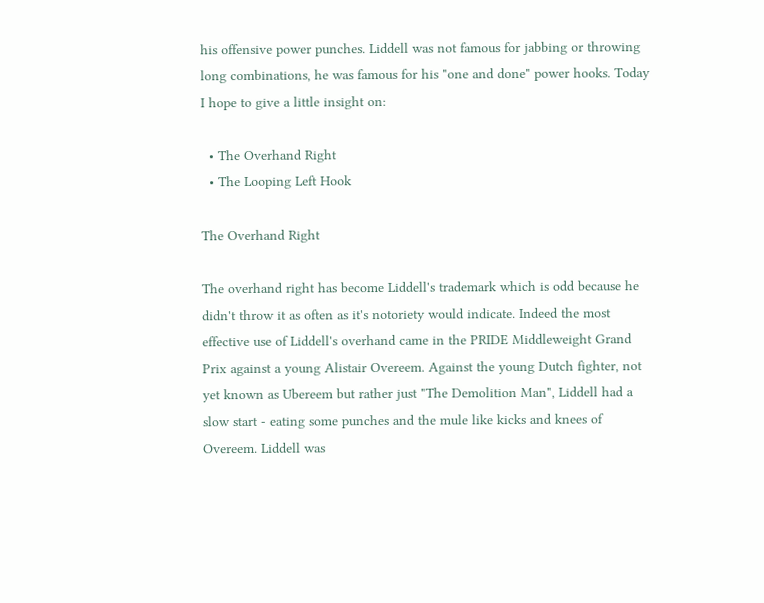his offensive power punches. Liddell was not famous for jabbing or throwing long combinations, he was famous for his "one and done" power hooks. Today I hope to give a little insight on:

  • The Overhand Right
  • The Looping Left Hook

The Overhand Right

The overhand right has become Liddell's trademark which is odd because he didn't throw it as often as it's notoriety would indicate. Indeed the most effective use of Liddell's overhand came in the PRIDE Middleweight Grand Prix against a young Alistair Overeem. Against the young Dutch fighter, not yet known as Ubereem but rather just "The Demolition Man", Liddell had a slow start - eating some punches and the mule like kicks and knees of Overeem. Liddell was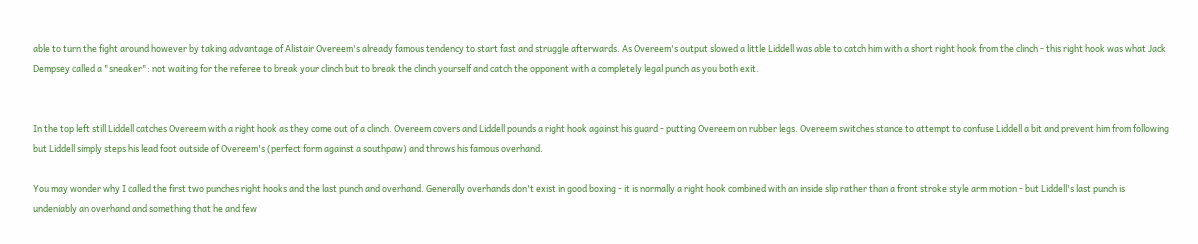able to turn the fight around however by taking advantage of Alistair Overeem's already famous tendency to start fast and struggle afterwards. As Overeem's output slowed a little Liddell was able to catch him with a short right hook from the clinch - this right hook was what Jack Dempsey called a "sneaker": not waiting for the referee to break your clinch but to break the clinch yourself and catch the opponent with a completely legal punch as you both exit.


In the top left still Liddell catches Overeem with a right hook as they come out of a clinch. Overeem covers and Liddell pounds a right hook against his guard - putting Overeem on rubber legs. Overeem switches stance to attempt to confuse Liddell a bit and prevent him from following but Liddell simply steps his lead foot outside of Overeem's (perfect form against a southpaw) and throws his famous overhand.

You may wonder why I called the first two punches right hooks and the last punch and overhand. Generally overhands don't exist in good boxing - it is normally a right hook combined with an inside slip rather than a front stroke style arm motion - but Liddell's last punch is undeniably an overhand and something that he and few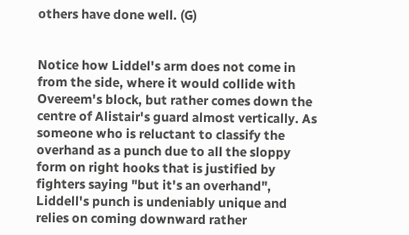others have done well. (G)


Notice how Liddel's arm does not come in from the side, where it would collide with Overeem's block, but rather comes down the centre of Alistair's guard almost vertically. As someone who is reluctant to classify the overhand as a punch due to all the sloppy form on right hooks that is justified by fighters saying "but it's an overhand", Liddell's punch is undeniably unique and relies on coming downward rather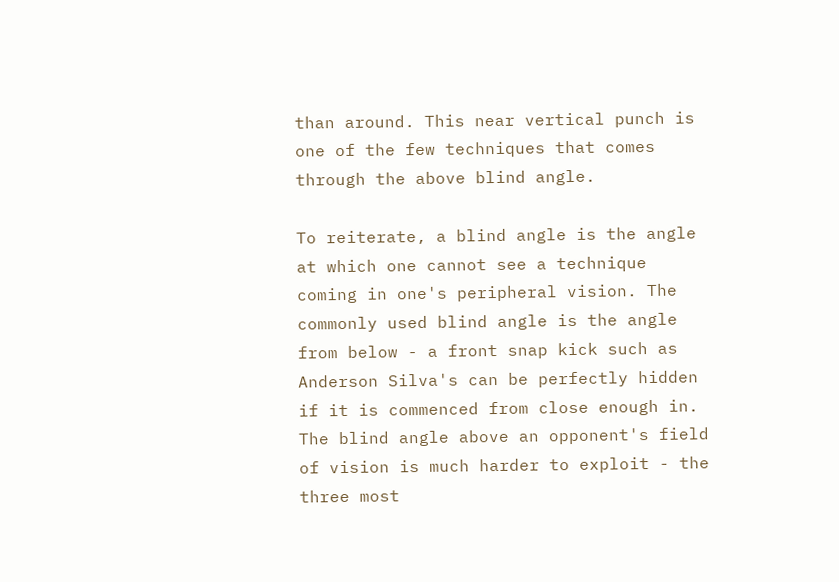than around. This near vertical punch is one of the few techniques that comes through the above blind angle.

To reiterate, a blind angle is the angle at which one cannot see a technique coming in one's peripheral vision. The commonly used blind angle is the angle from below - a front snap kick such as Anderson Silva's can be perfectly hidden if it is commenced from close enough in. The blind angle above an opponent's field of vision is much harder to exploit - the three most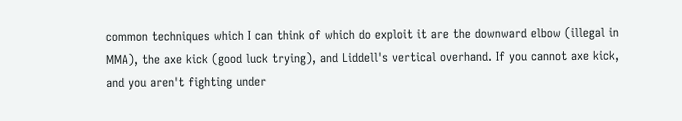common techniques which I can think of which do exploit it are the downward elbow (illegal in MMA), the axe kick (good luck trying), and Liddell's vertical overhand. If you cannot axe kick, and you aren't fighting under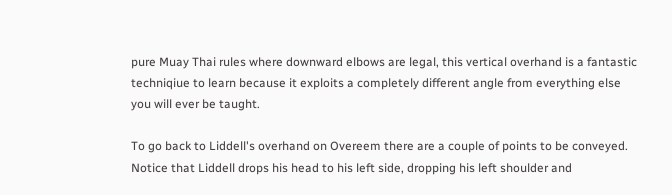pure Muay Thai rules where downward elbows are legal, this vertical overhand is a fantastic techniqiue to learn because it exploits a completely different angle from everything else you will ever be taught.

To go back to Liddell's overhand on Overeem there are a couple of points to be conveyed. Notice that Liddell drops his head to his left side, dropping his left shoulder and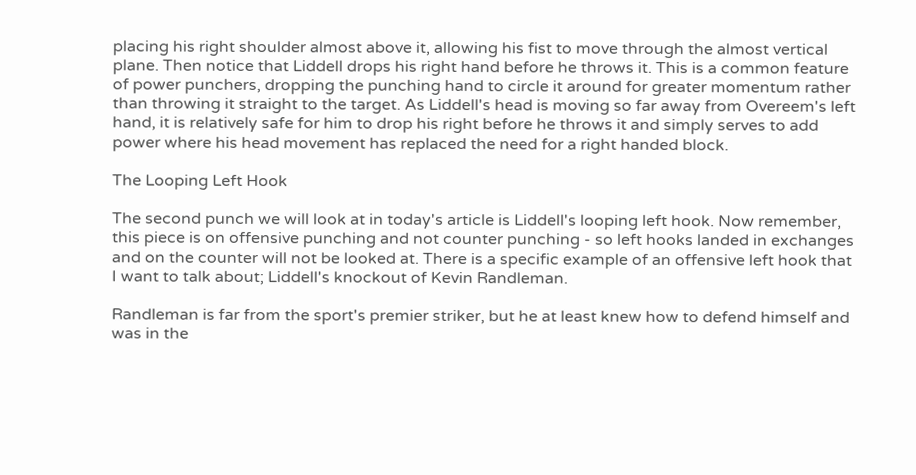placing his right shoulder almost above it, allowing his fist to move through the almost vertical plane. Then notice that Liddell drops his right hand before he throws it. This is a common feature of power punchers, dropping the punching hand to circle it around for greater momentum rather than throwing it straight to the target. As Liddell's head is moving so far away from Overeem's left hand, it is relatively safe for him to drop his right before he throws it and simply serves to add power where his head movement has replaced the need for a right handed block.

The Looping Left Hook

The second punch we will look at in today's article is Liddell's looping left hook. Now remember, this piece is on offensive punching and not counter punching - so left hooks landed in exchanges and on the counter will not be looked at. There is a specific example of an offensive left hook that I want to talk about; Liddell's knockout of Kevin Randleman.

Randleman is far from the sport's premier striker, but he at least knew how to defend himself and was in the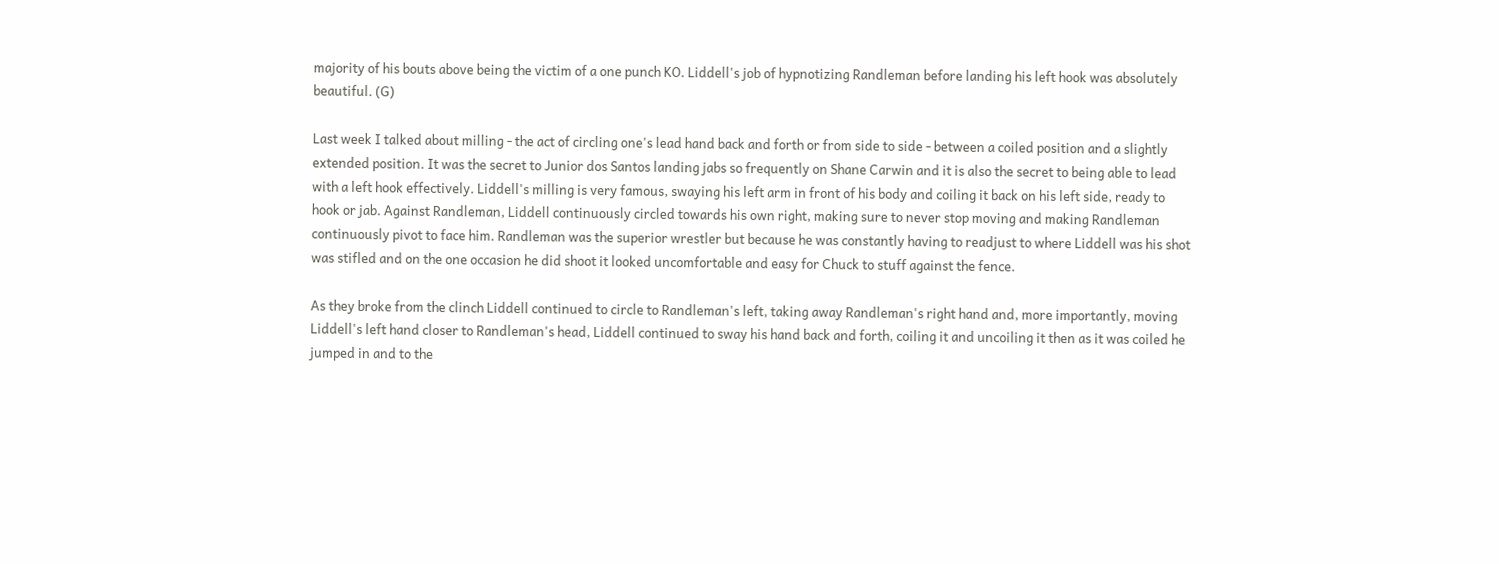majority of his bouts above being the victim of a one punch KO. Liddell's job of hypnotizing Randleman before landing his left hook was absolutely beautiful. (G)

Last week I talked about milling - the act of circling one's lead hand back and forth or from side to side - between a coiled position and a slightly extended position. It was the secret to Junior dos Santos landing jabs so frequently on Shane Carwin and it is also the secret to being able to lead with a left hook effectively. Liddell's milling is very famous, swaying his left arm in front of his body and coiling it back on his left side, ready to hook or jab. Against Randleman, Liddell continuously circled towards his own right, making sure to never stop moving and making Randleman continuously pivot to face him. Randleman was the superior wrestler but because he was constantly having to readjust to where Liddell was his shot was stifled and on the one occasion he did shoot it looked uncomfortable and easy for Chuck to stuff against the fence.

As they broke from the clinch Liddell continued to circle to Randleman's left, taking away Randleman's right hand and, more importantly, moving Liddell's left hand closer to Randleman's head, Liddell continued to sway his hand back and forth, coiling it and uncoiling it then as it was coiled he jumped in and to the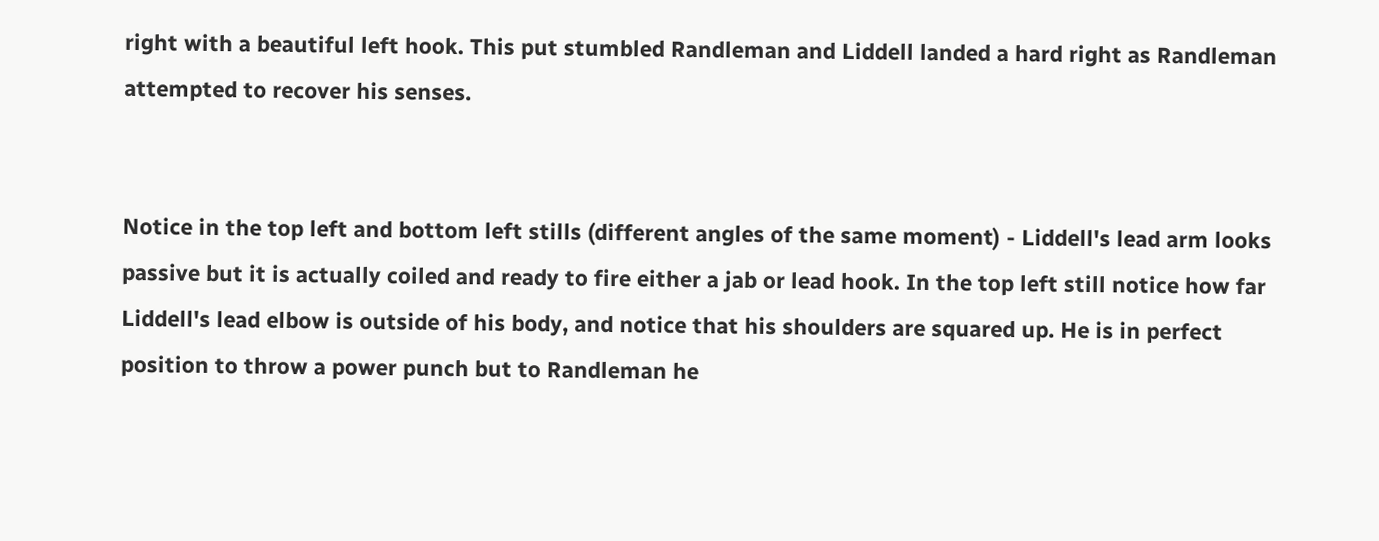right with a beautiful left hook. This put stumbled Randleman and Liddell landed a hard right as Randleman attempted to recover his senses.


Notice in the top left and bottom left stills (different angles of the same moment) - Liddell's lead arm looks passive but it is actually coiled and ready to fire either a jab or lead hook. In the top left still notice how far Liddell's lead elbow is outside of his body, and notice that his shoulders are squared up. He is in perfect position to throw a power punch but to Randleman he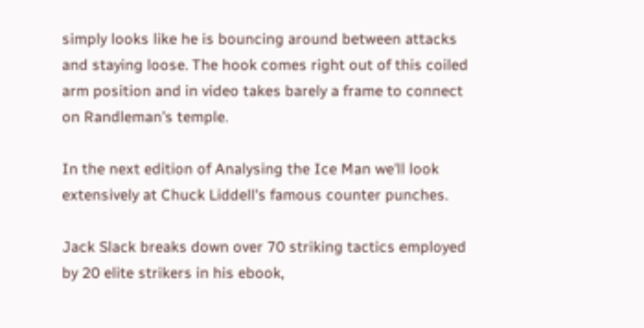simply looks like he is bouncing around between attacks and staying loose. The hook comes right out of this coiled arm position and in video takes barely a frame to connect on Randleman's temple.

In the next edition of Analysing the Ice Man we'll look extensively at Chuck Liddell's famous counter punches.

Jack Slack breaks down over 70 striking tactics employed by 20 elite strikers in his ebook,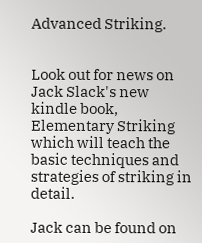Advanced Striking.


Look out for news on Jack Slack's new kindle book, Elementary Striking which will teach the basic techniques and strategies of striking in detail.

Jack can be found on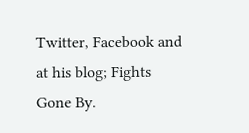Twitter, Facebook and at his blog; Fights Gone By.